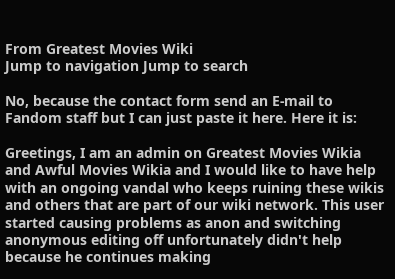From Greatest Movies Wiki
Jump to navigation Jump to search

No, because the contact form send an E-mail to Fandom staff but I can just paste it here. Here it is:

Greetings, I am an admin on Greatest Movies Wikia and Awful Movies Wikia and I would like to have help with an ongoing vandal who keeps ruining these wikis and others that are part of our wiki network. This user started causing problems as anon and switching anonymous editing off unfortunately didn't help because he continues making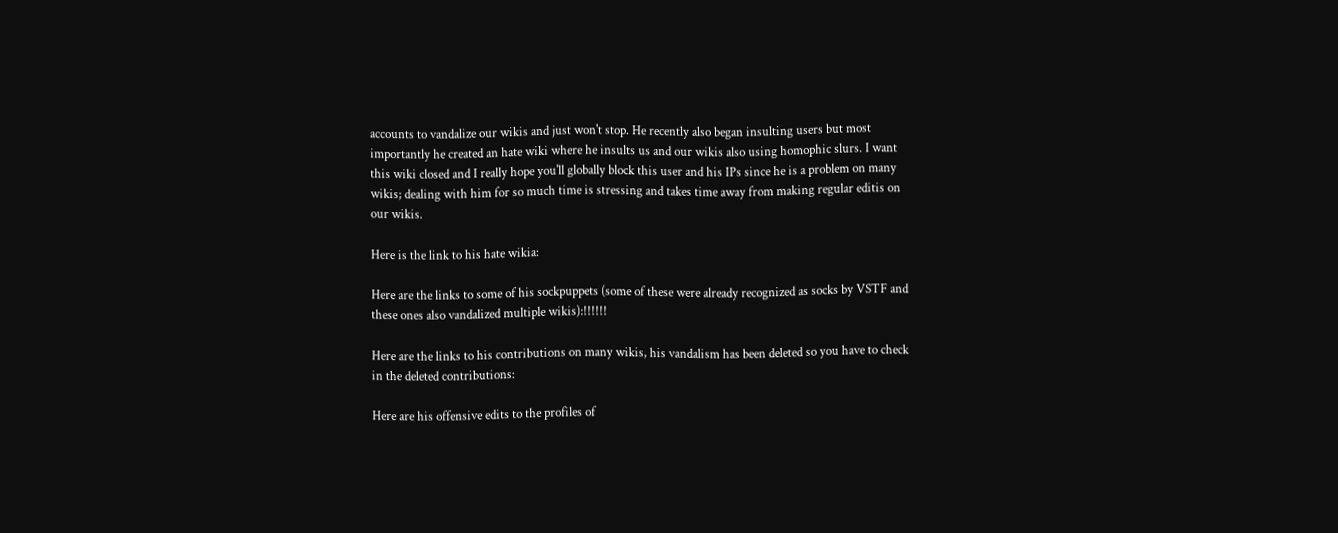accounts to vandalize our wikis and just won't stop. He recently also began insulting users but most importantly he created an hate wiki where he insults us and our wikis also using homophic slurs. I want this wiki closed and I really hope you'll globally block this user and his IPs since he is a problem on many wikis; dealing with him for so much time is stressing and takes time away from making regular editis on our wikis.

Here is the link to his hate wikia:

Here are the links to some of his sockpuppets (some of these were already recognized as socks by VSTF and these ones also vandalized multiple wikis):!!!!!!

Here are the links to his contributions on many wikis, his vandalism has been deleted so you have to check in the deleted contributions:

Here are his offensive edits to the profiles of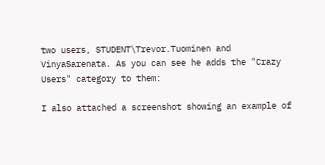two users, STUDENT\Trevor.Tuominen and VinyaSarenata. As you can see he adds the "Crazy Users" category to them:

I also attached a screenshot showing an example of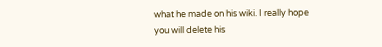what he made on his wiki. I really hope you will delete his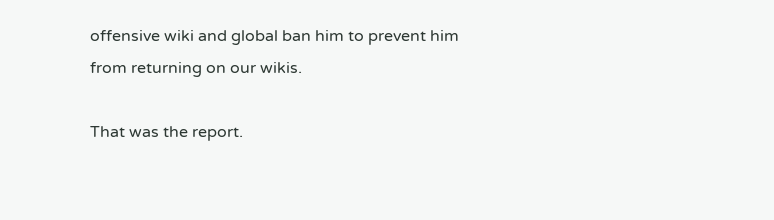offensive wiki and global ban him to prevent him from returning on our wikis.

That was the report.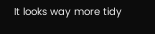It looks way more tidy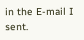in the E-mail I sent.